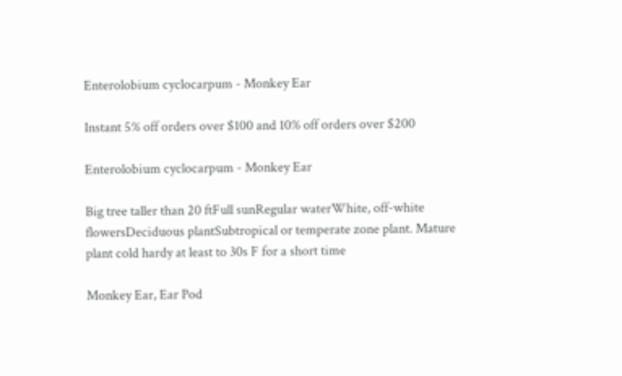Enterolobium cyclocarpum - Monkey Ear

Instant 5% off orders over $100 and 10% off orders over $200

Enterolobium cyclocarpum - Monkey Ear

Big tree taller than 20 ftFull sunRegular waterWhite, off-white flowersDeciduous plantSubtropical or temperate zone plant. Mature plant cold hardy at least to 30s F for a short time

Monkey Ear, Ear Pod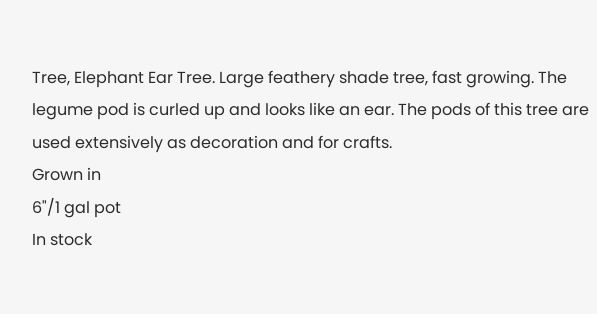Tree, Elephant Ear Tree. Large feathery shade tree, fast growing. The legume pod is curled up and looks like an ear. The pods of this tree are used extensively as decoration and for crafts.
Grown in
6"/1 gal pot
In stock